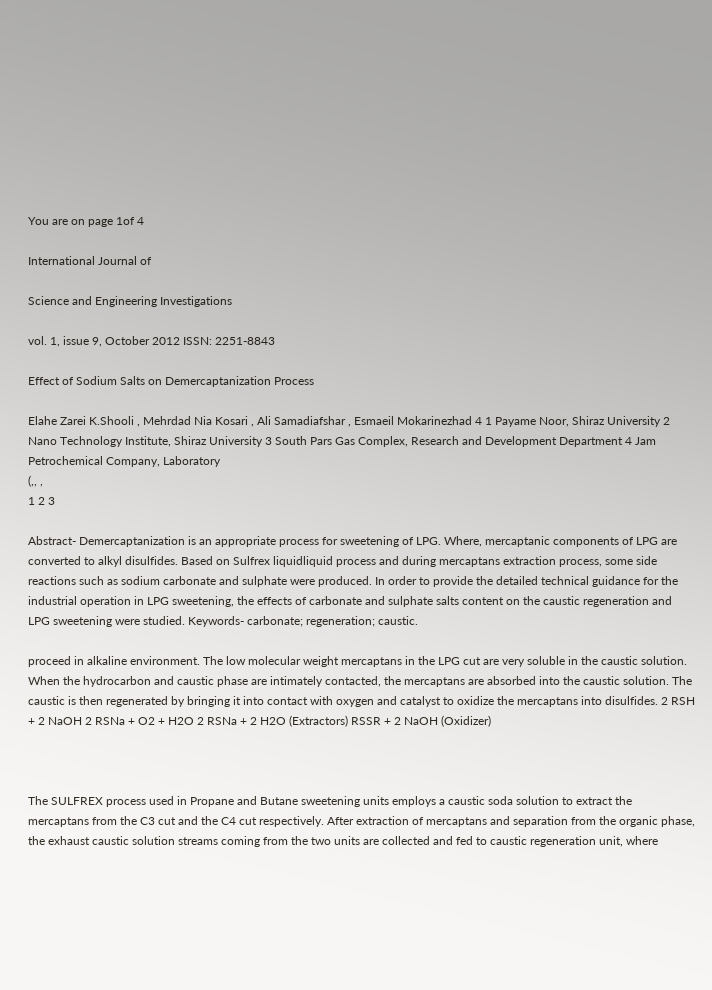You are on page 1of 4

International Journal of

Science and Engineering Investigations

vol. 1, issue 9, October 2012 ISSN: 2251-8843

Effect of Sodium Salts on Demercaptanization Process

Elahe Zarei K.Shooli , Mehrdad Nia Kosari , Ali Samadiafshar , Esmaeil Mokarinezhad 4 1 Payame Noor, Shiraz University 2 Nano Technology Institute, Shiraz University 3 South Pars Gas Complex, Research and Development Department 4 Jam Petrochemical Company, Laboratory
(,, ,
1 2 3

Abstract- Demercaptanization is an appropriate process for sweetening of LPG. Where, mercaptanic components of LPG are converted to alkyl disulfides. Based on Sulfrex liquidliquid process and during mercaptans extraction process, some side reactions such as sodium carbonate and sulphate were produced. In order to provide the detailed technical guidance for the industrial operation in LPG sweetening, the effects of carbonate and sulphate salts content on the caustic regeneration and LPG sweetening were studied. Keywords- carbonate; regeneration; caustic.

proceed in alkaline environment. The low molecular weight mercaptans in the LPG cut are very soluble in the caustic solution. When the hydrocarbon and caustic phase are intimately contacted, the mercaptans are absorbed into the caustic solution. The caustic is then regenerated by bringing it into contact with oxygen and catalyst to oxidize the mercaptans into disulfides. 2 RSH + 2 NaOH 2 RSNa + O2 + H2O 2 RSNa + 2 H2O (Extractors) RSSR + 2 NaOH (Oxidizer)



The SULFREX process used in Propane and Butane sweetening units employs a caustic soda solution to extract the mercaptans from the C3 cut and the C4 cut respectively. After extraction of mercaptans and separation from the organic phase, the exhaust caustic solution streams coming from the two units are collected and fed to caustic regeneration unit, where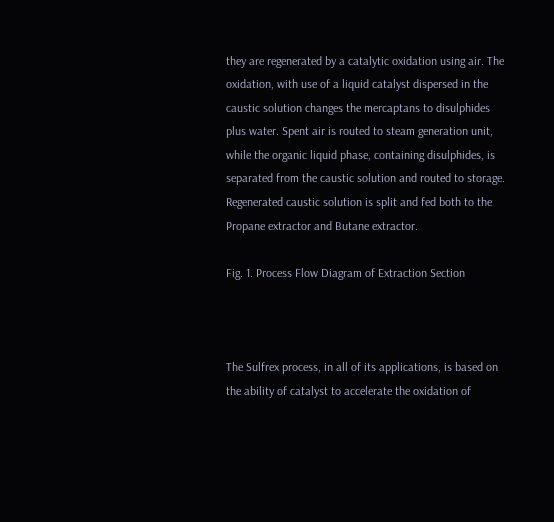they are regenerated by a catalytic oxidation using air. The oxidation, with use of a liquid catalyst dispersed in the caustic solution changes the mercaptans to disulphides plus water. Spent air is routed to steam generation unit, while the organic liquid phase, containing disulphides, is separated from the caustic solution and routed to storage. Regenerated caustic solution is split and fed both to the Propane extractor and Butane extractor.

Fig. 1. Process Flow Diagram of Extraction Section



The Sulfrex process, in all of its applications, is based on the ability of catalyst to accelerate the oxidation of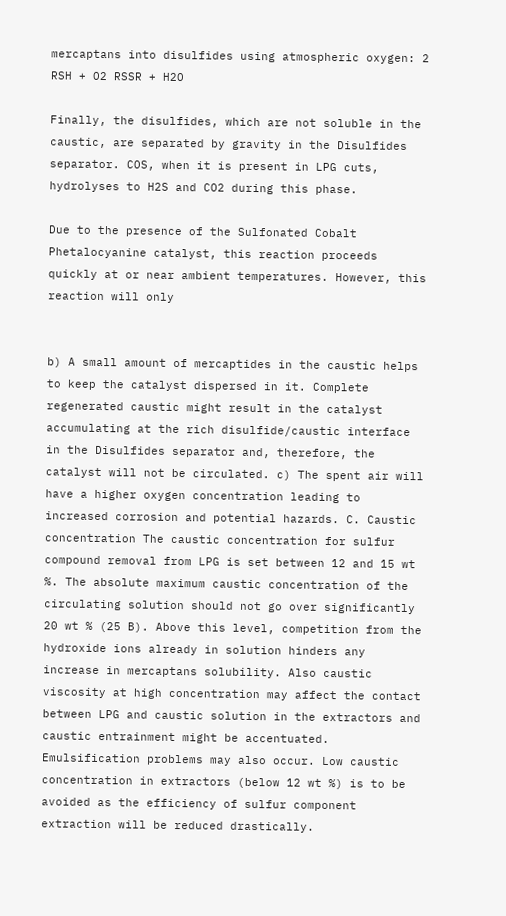mercaptans into disulfides using atmospheric oxygen: 2 RSH + O2 RSSR + H2O

Finally, the disulfides, which are not soluble in the caustic, are separated by gravity in the Disulfides separator. COS, when it is present in LPG cuts, hydrolyses to H2S and CO2 during this phase.

Due to the presence of the Sulfonated Cobalt Phetalocyanine catalyst, this reaction proceeds quickly at or near ambient temperatures. However, this reaction will only


b) A small amount of mercaptides in the caustic helps to keep the catalyst dispersed in it. Complete regenerated caustic might result in the catalyst accumulating at the rich disulfide/caustic interface in the Disulfides separator and, therefore, the catalyst will not be circulated. c) The spent air will have a higher oxygen concentration leading to increased corrosion and potential hazards. C. Caustic concentration The caustic concentration for sulfur compound removal from LPG is set between 12 and 15 wt %. The absolute maximum caustic concentration of the circulating solution should not go over significantly 20 wt % (25 B). Above this level, competition from the hydroxide ions already in solution hinders any increase in mercaptans solubility. Also caustic viscosity at high concentration may affect the contact between LPG and caustic solution in the extractors and caustic entrainment might be accentuated. Emulsification problems may also occur. Low caustic concentration in extractors (below 12 wt %) is to be avoided as the efficiency of sulfur component extraction will be reduced drastically.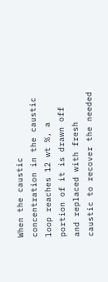When the caustic concentration in the caustic loop reaches 12 wt %, a portion of it is drawn off and replaced with fresh caustic to recover the needed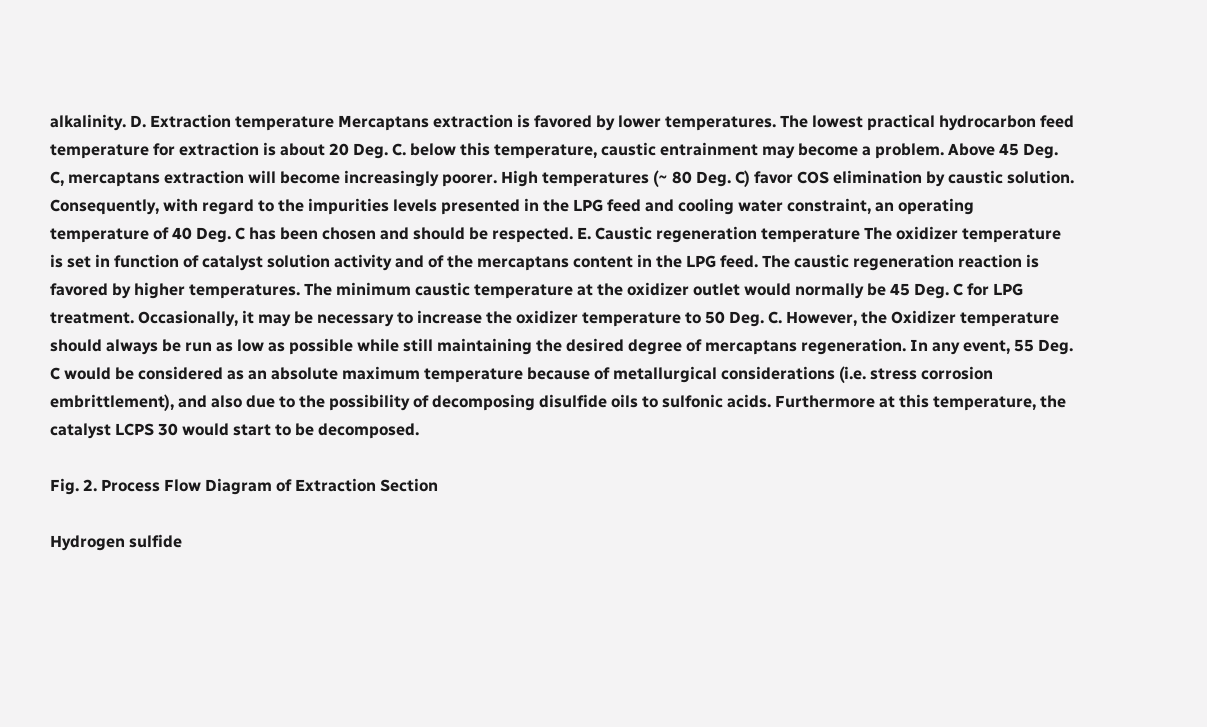alkalinity. D. Extraction temperature Mercaptans extraction is favored by lower temperatures. The lowest practical hydrocarbon feed temperature for extraction is about 20 Deg. C. below this temperature, caustic entrainment may become a problem. Above 45 Deg. C, mercaptans extraction will become increasingly poorer. High temperatures (~ 80 Deg. C) favor COS elimination by caustic solution. Consequently, with regard to the impurities levels presented in the LPG feed and cooling water constraint, an operating temperature of 40 Deg. C has been chosen and should be respected. E. Caustic regeneration temperature The oxidizer temperature is set in function of catalyst solution activity and of the mercaptans content in the LPG feed. The caustic regeneration reaction is favored by higher temperatures. The minimum caustic temperature at the oxidizer outlet would normally be 45 Deg. C for LPG treatment. Occasionally, it may be necessary to increase the oxidizer temperature to 50 Deg. C. However, the Oxidizer temperature should always be run as low as possible while still maintaining the desired degree of mercaptans regeneration. In any event, 55 Deg. C would be considered as an absolute maximum temperature because of metallurgical considerations (i.e. stress corrosion embrittlement), and also due to the possibility of decomposing disulfide oils to sulfonic acids. Furthermore at this temperature, the catalyst LCPS 30 would start to be decomposed.

Fig. 2. Process Flow Diagram of Extraction Section

Hydrogen sulfide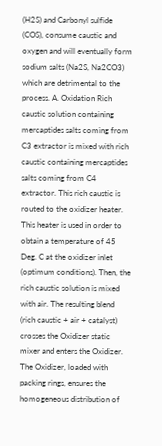(H2S) and Carbonyl sulfide (COS), consume caustic and oxygen and will eventually form sodium salts (Na2S, Na2CO3) which are detrimental to the process. A. Oxidation Rich caustic solution containing mercaptides salts coming from C3 extractor is mixed with rich caustic containing mercaptides salts coming from C4 extractor. This rich caustic is routed to the oxidizer heater. This heater is used in order to obtain a temperature of 45 Deg. C at the oxidizer inlet (optimum conditions). Then, the rich caustic solution is mixed with air. The resulting blend (rich caustic + air + catalyst) crosses the Oxidizer static mixer and enters the Oxidizer. The Oxidizer, loaded with packing rings, ensures the homogeneous distribution of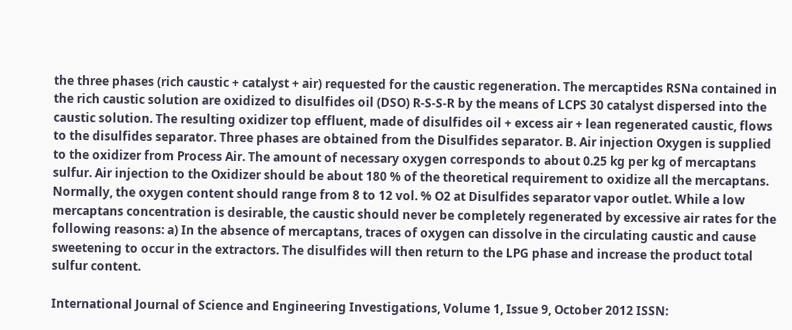the three phases (rich caustic + catalyst + air) requested for the caustic regeneration. The mercaptides RSNa contained in the rich caustic solution are oxidized to disulfides oil (DSO) R-S-S-R by the means of LCPS 30 catalyst dispersed into the caustic solution. The resulting oxidizer top effluent, made of disulfides oil + excess air + lean regenerated caustic, flows to the disulfides separator. Three phases are obtained from the Disulfides separator. B. Air injection Oxygen is supplied to the oxidizer from Process Air. The amount of necessary oxygen corresponds to about 0.25 kg per kg of mercaptans sulfur. Air injection to the Oxidizer should be about 180 % of the theoretical requirement to oxidize all the mercaptans. Normally, the oxygen content should range from 8 to 12 vol. % O2 at Disulfides separator vapor outlet. While a low mercaptans concentration is desirable, the caustic should never be completely regenerated by excessive air rates for the following reasons: a) In the absence of mercaptans, traces of oxygen can dissolve in the circulating caustic and cause sweetening to occur in the extractors. The disulfides will then return to the LPG phase and increase the product total sulfur content.

International Journal of Science and Engineering Investigations, Volume 1, Issue 9, October 2012 ISSN: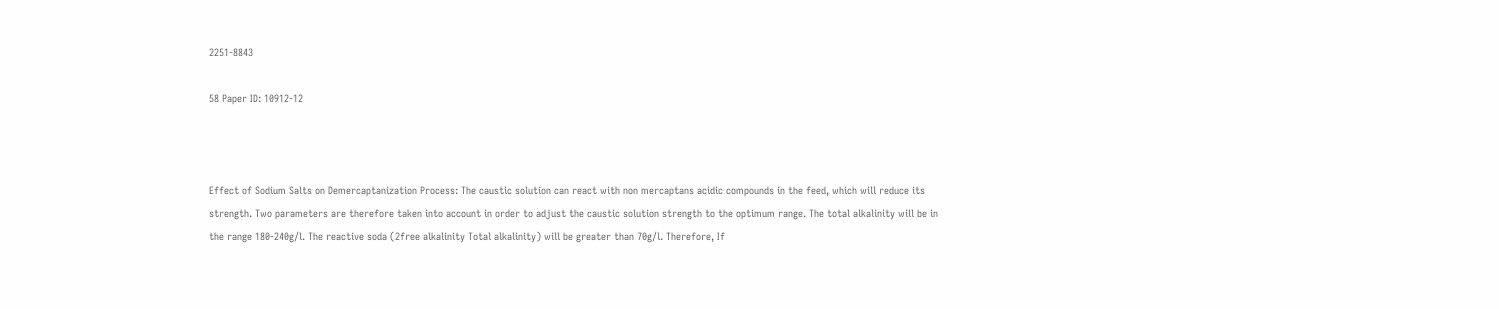2251-8843

58 Paper ID: 10912-12



Effect of Sodium Salts on Demercaptanization Process: The caustic solution can react with non mercaptans acidic compounds in the feed, which will reduce its strength. Two parameters are therefore taken into account in order to adjust the caustic solution strength to the optimum range. The total alkalinity will be in the range 180-240g/l. The reactive soda (2free alkalinity Total alkalinity) will be greater than 70g/l. Therefore, If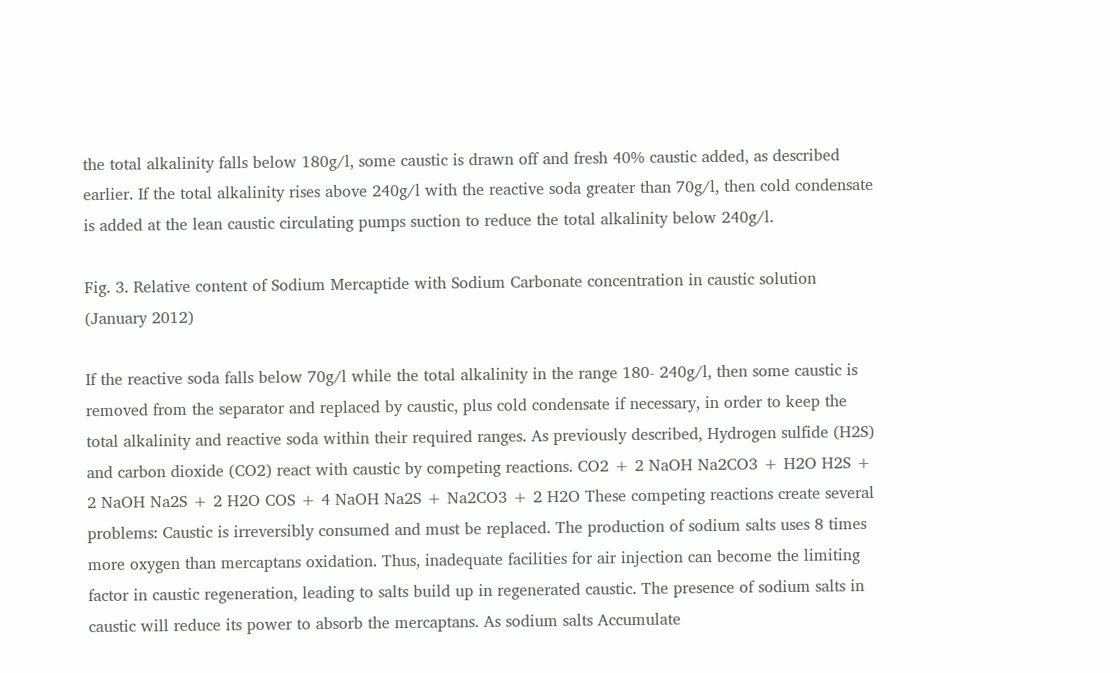the total alkalinity falls below 180g/l, some caustic is drawn off and fresh 40% caustic added, as described earlier. If the total alkalinity rises above 240g/l with the reactive soda greater than 70g/l, then cold condensate is added at the lean caustic circulating pumps suction to reduce the total alkalinity below 240g/l.

Fig. 3. Relative content of Sodium Mercaptide with Sodium Carbonate concentration in caustic solution (January 2012)

If the reactive soda falls below 70g/l while the total alkalinity in the range 180- 240g/l, then some caustic is removed from the separator and replaced by caustic, plus cold condensate if necessary, in order to keep the total alkalinity and reactive soda within their required ranges. As previously described, Hydrogen sulfide (H2S) and carbon dioxide (CO2) react with caustic by competing reactions. CO2 + 2 NaOH Na2CO3 + H2O H2S + 2 NaOH Na2S + 2 H2O COS + 4 NaOH Na2S + Na2CO3 + 2 H2O These competing reactions create several problems: Caustic is irreversibly consumed and must be replaced. The production of sodium salts uses 8 times more oxygen than mercaptans oxidation. Thus, inadequate facilities for air injection can become the limiting factor in caustic regeneration, leading to salts build up in regenerated caustic. The presence of sodium salts in caustic will reduce its power to absorb the mercaptans. As sodium salts Accumulate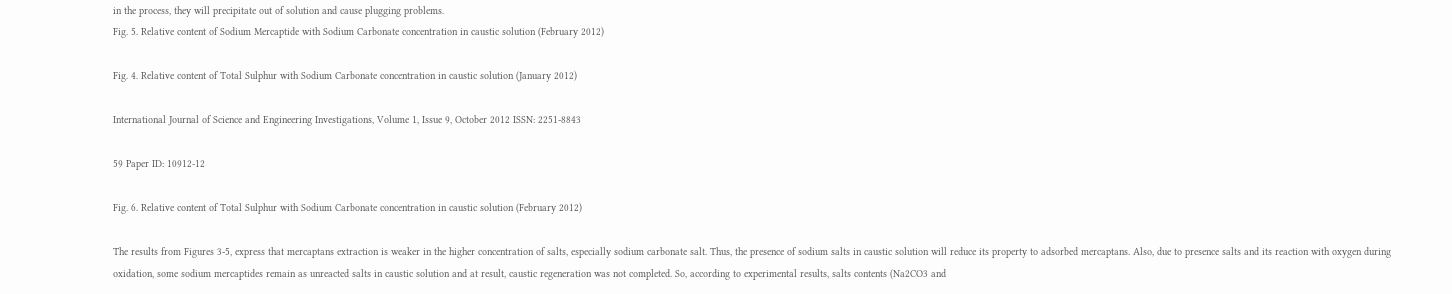in the process, they will precipitate out of solution and cause plugging problems.
Fig. 5. Relative content of Sodium Mercaptide with Sodium Carbonate concentration in caustic solution (February 2012)

Fig. 4. Relative content of Total Sulphur with Sodium Carbonate concentration in caustic solution (January 2012)

International Journal of Science and Engineering Investigations, Volume 1, Issue 9, October 2012 ISSN: 2251-8843

59 Paper ID: 10912-12

Fig. 6. Relative content of Total Sulphur with Sodium Carbonate concentration in caustic solution (February 2012)

The results from Figures 3-5, express that mercaptans extraction is weaker in the higher concentration of salts, especially sodium carbonate salt. Thus, the presence of sodium salts in caustic solution will reduce its property to adsorbed mercaptans. Also, due to presence salts and its reaction with oxygen during oxidation, some sodium mercaptides remain as unreacted salts in caustic solution and at result, caustic regeneration was not completed. So, according to experimental results, salts contents (Na2CO3 and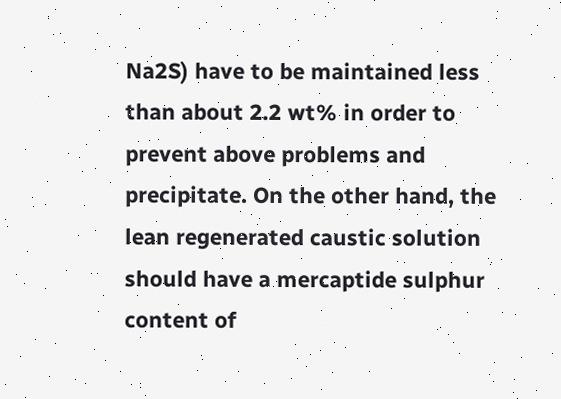Na2S) have to be maintained less than about 2.2 wt% in order to prevent above problems and precipitate. On the other hand, the lean regenerated caustic solution should have a mercaptide sulphur content of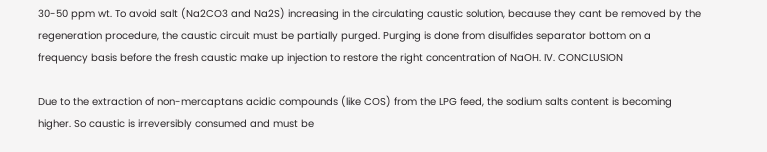30-50 ppm wt. To avoid salt (Na2CO3 and Na2S) increasing in the circulating caustic solution, because they cant be removed by the regeneration procedure, the caustic circuit must be partially purged. Purging is done from disulfides separator bottom on a frequency basis before the fresh caustic make up injection to restore the right concentration of NaOH. IV. CONCLUSION

Due to the extraction of non-mercaptans acidic compounds (like COS) from the LPG feed, the sodium salts content is becoming higher. So caustic is irreversibly consumed and must be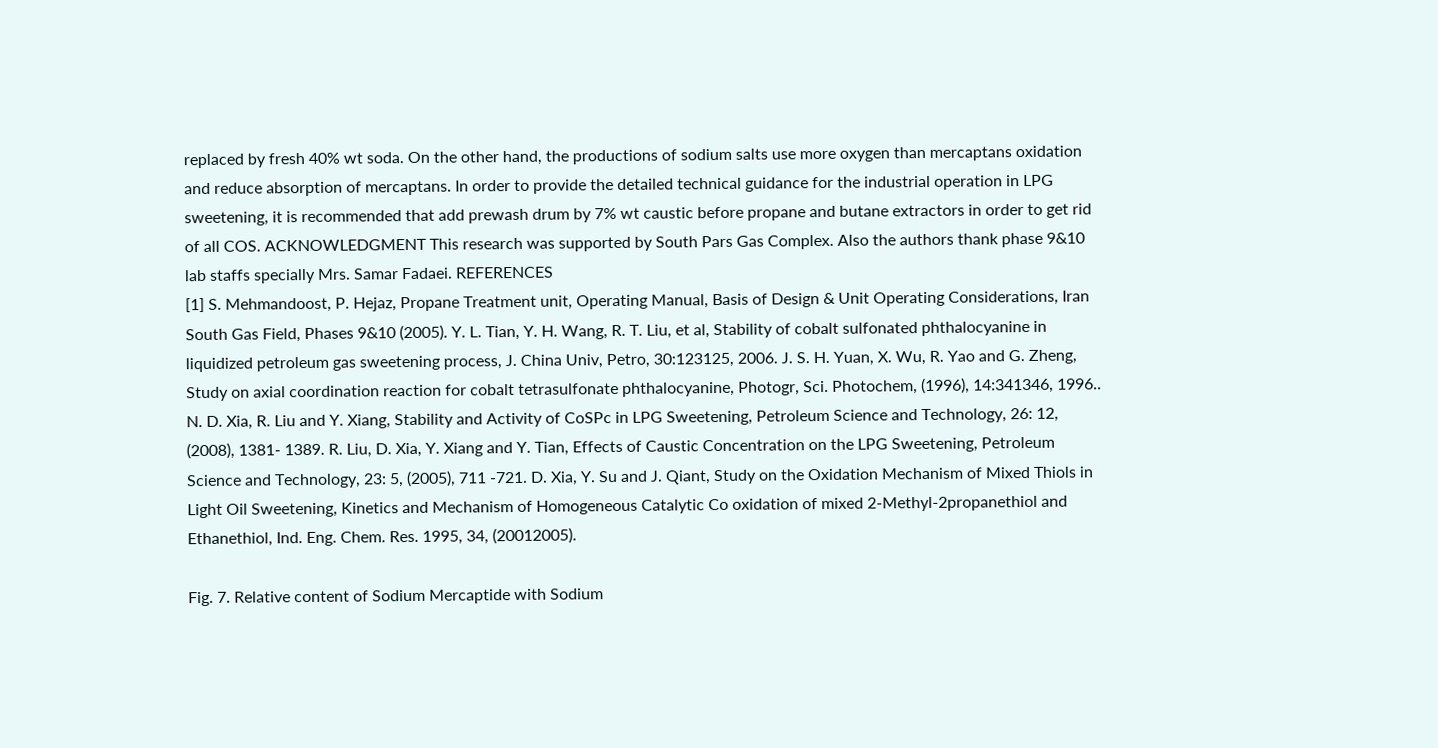replaced by fresh 40% wt soda. On the other hand, the productions of sodium salts use more oxygen than mercaptans oxidation and reduce absorption of mercaptans. In order to provide the detailed technical guidance for the industrial operation in LPG sweetening, it is recommended that add prewash drum by 7% wt caustic before propane and butane extractors in order to get rid of all COS. ACKNOWLEDGMENT This research was supported by South Pars Gas Complex. Also the authors thank phase 9&10 lab staffs specially Mrs. Samar Fadaei. REFERENCES
[1] S. Mehmandoost, P. Hejaz, Propane Treatment unit, Operating Manual, Basis of Design & Unit Operating Considerations, Iran South Gas Field, Phases 9&10 (2005). Y. L. Tian, Y. H. Wang, R. T. Liu, et al, Stability of cobalt sulfonated phthalocyanine in liquidized petroleum gas sweetening process, J. China Univ, Petro, 30:123125, 2006. J. S. H. Yuan, X. Wu, R. Yao and G. Zheng, Study on axial coordination reaction for cobalt tetrasulfonate phthalocyanine, Photogr, Sci. Photochem, (1996), 14:341346, 1996.. N. D. Xia, R. Liu and Y. Xiang, Stability and Activity of CoSPc in LPG Sweetening, Petroleum Science and Technology, 26: 12, (2008), 1381- 1389. R. Liu, D. Xia, Y. Xiang and Y. Tian, Effects of Caustic Concentration on the LPG Sweetening, Petroleum Science and Technology, 23: 5, (2005), 711 -721. D. Xia, Y. Su and J. Qiant, Study on the Oxidation Mechanism of Mixed Thiols in Light Oil Sweetening, Kinetics and Mechanism of Homogeneous Catalytic Co oxidation of mixed 2-Methyl-2propanethiol and Ethanethiol, Ind. Eng. Chem. Res. 1995, 34, (20012005).

Fig. 7. Relative content of Sodium Mercaptide with Sodium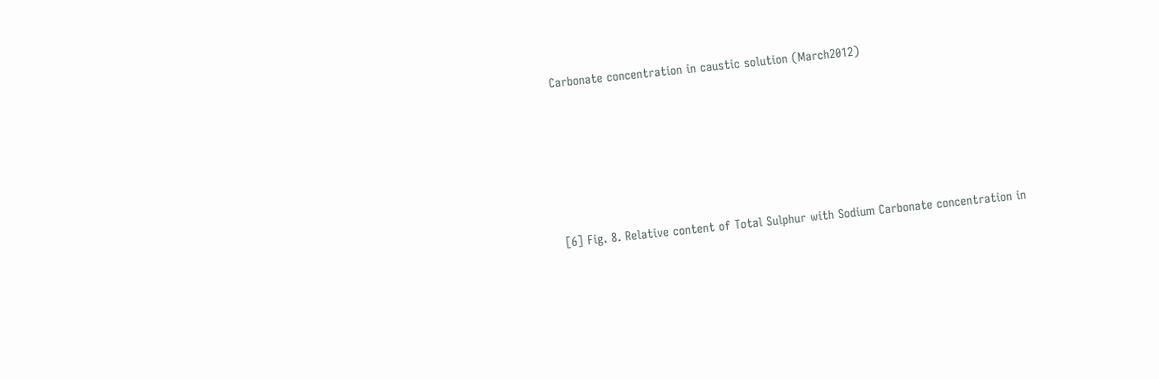Carbonate concentration in caustic solution (March2012)





[6] Fig. 8. Relative content of Total Sulphur with Sodium Carbonate concentration in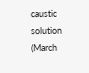caustic solution (March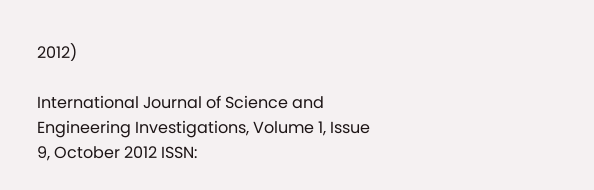2012)

International Journal of Science and Engineering Investigations, Volume 1, Issue 9, October 2012 ISSN: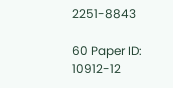2251-8843

60 Paper ID: 10912-12